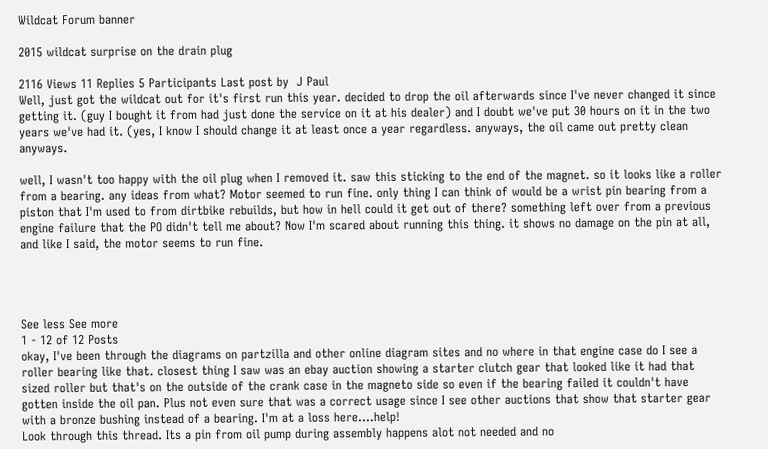Wildcat Forum banner

2015 wildcat surprise on the drain plug

2116 Views 11 Replies 5 Participants Last post by  J Paul
Well, just got the wildcat out for it's first run this year. decided to drop the oil afterwards since I've never changed it since getting it. (guy I bought it from had just done the service on it at his dealer) and I doubt we've put 30 hours on it in the two years we've had it. (yes, I know I should change it at least once a year regardless. anyways, the oil came out pretty clean anyways.

well, I wasn't too happy with the oil plug when I removed it. saw this sticking to the end of the magnet. so it looks like a roller from a bearing. any ideas from what? Motor seemed to run fine. only thing I can think of would be a wrist pin bearing from a piston that I'm used to from dirtbike rebuilds, but how in hell could it get out of there? something left over from a previous engine failure that the PO didn't tell me about? Now I'm scared about running this thing. it shows no damage on the pin at all, and like I said, the motor seems to run fine.




See less See more
1 - 12 of 12 Posts
okay, I've been through the diagrams on partzilla and other online diagram sites and no where in that engine case do I see a roller bearing like that. closest thing I saw was an ebay auction showing a starter clutch gear that looked like it had that sized roller but that's on the outside of the crank case in the magneto side so even if the bearing failed it couldn't have gotten inside the oil pan. Plus not even sure that was a correct usage since I see other auctions that show that starter gear with a bronze bushing instead of a bearing. I'm at a loss here....help!
Look through this thread. Its a pin from oil pump during assembly happens alot not needed and no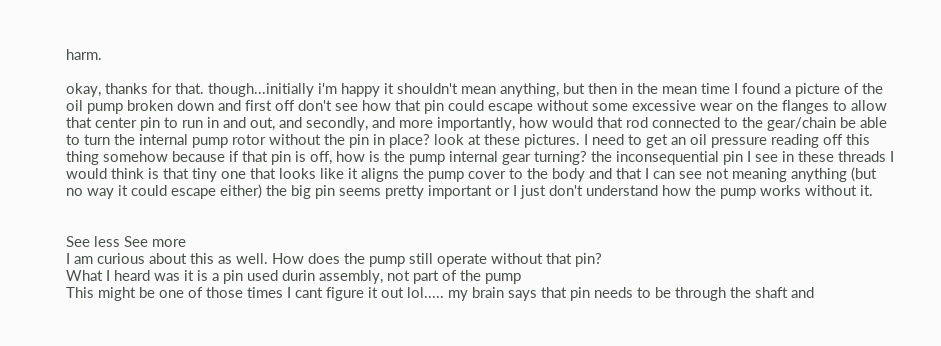harm.

okay, thanks for that. though...initially i'm happy it shouldn't mean anything, but then in the mean time I found a picture of the oil pump broken down and first off don't see how that pin could escape without some excessive wear on the flanges to allow that center pin to run in and out, and secondly, and more importantly, how would that rod connected to the gear/chain be able to turn the internal pump rotor without the pin in place? look at these pictures. I need to get an oil pressure reading off this thing somehow because if that pin is off, how is the pump internal gear turning? the inconsequential pin I see in these threads I would think is that tiny one that looks like it aligns the pump cover to the body and that I can see not meaning anything (but no way it could escape either) the big pin seems pretty important or I just don't understand how the pump works without it.


See less See more
I am curious about this as well. How does the pump still operate without that pin?
What I heard was it is a pin used durin assembly, not part of the pump
This might be one of those times I cant figure it out lol..... my brain says that pin needs to be through the shaft and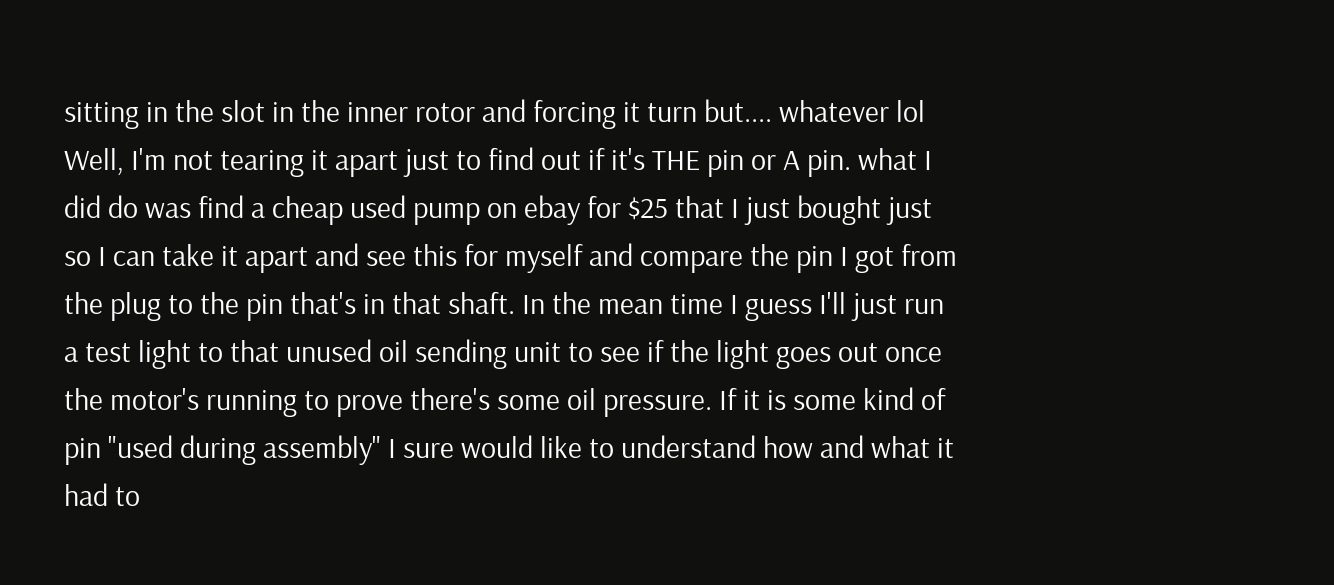sitting in the slot in the inner rotor and forcing it turn but.... whatever lol
Well, I'm not tearing it apart just to find out if it's THE pin or A pin. what I did do was find a cheap used pump on ebay for $25 that I just bought just so I can take it apart and see this for myself and compare the pin I got from the plug to the pin that's in that shaft. In the mean time I guess I'll just run a test light to that unused oil sending unit to see if the light goes out once the motor's running to prove there's some oil pressure. If it is some kind of pin "used during assembly" I sure would like to understand how and what it had to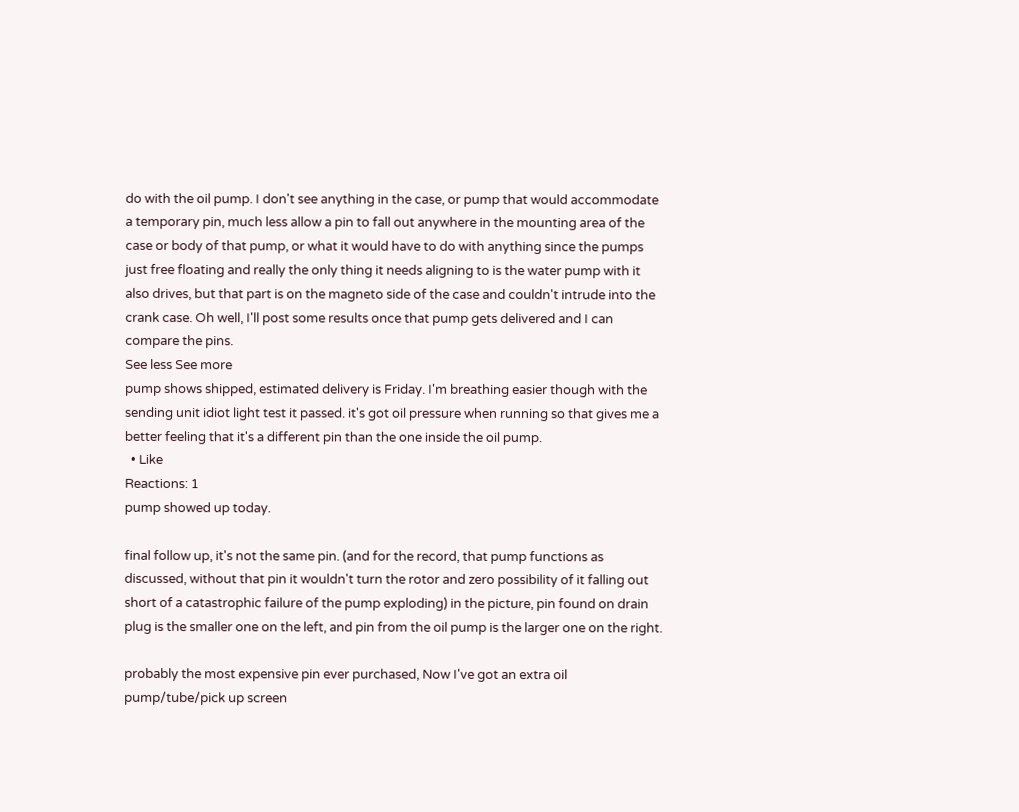do with the oil pump. I don't see anything in the case, or pump that would accommodate a temporary pin, much less allow a pin to fall out anywhere in the mounting area of the case or body of that pump, or what it would have to do with anything since the pumps just free floating and really the only thing it needs aligning to is the water pump with it also drives, but that part is on the magneto side of the case and couldn't intrude into the crank case. Oh well, I'll post some results once that pump gets delivered and I can compare the pins.
See less See more
pump shows shipped, estimated delivery is Friday. I'm breathing easier though with the sending unit idiot light test it passed. it's got oil pressure when running so that gives me a better feeling that it's a different pin than the one inside the oil pump.
  • Like
Reactions: 1
pump showed up today.

final follow up, it's not the same pin. (and for the record, that pump functions as discussed, without that pin it wouldn't turn the rotor and zero possibility of it falling out short of a catastrophic failure of the pump exploding) in the picture, pin found on drain plug is the smaller one on the left, and pin from the oil pump is the larger one on the right.

probably the most expensive pin ever purchased, Now I've got an extra oil pump/tube/pick up screen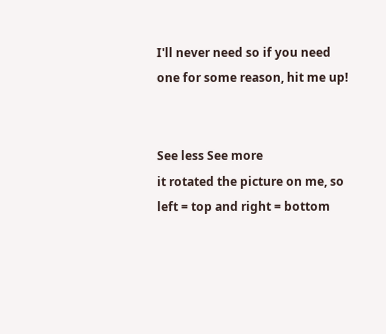I'll never need so if you need one for some reason, hit me up!


See less See more
it rotated the picture on me, so left = top and right = bottom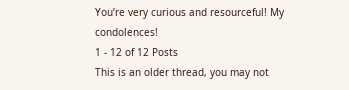You’re very curious and resourceful! My condolences!
1 - 12 of 12 Posts
This is an older thread, you may not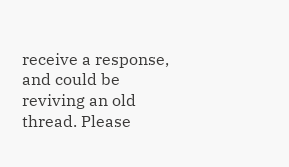receive a response, and could be reviving an old thread. Please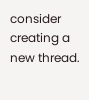consider creating a new thread.